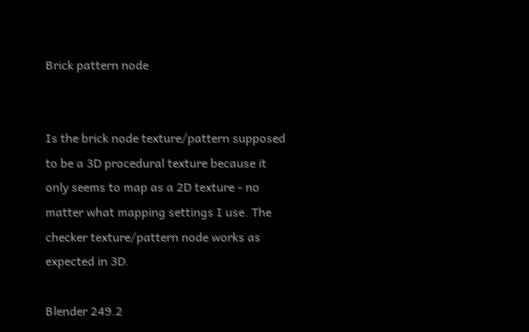Brick pattern node


Is the brick node texture/pattern supposed to be a 3D procedural texture because it only seems to map as a 2D texture - no matter what mapping settings I use. The checker texture/pattern node works as expected in 3D.

Blender 249.2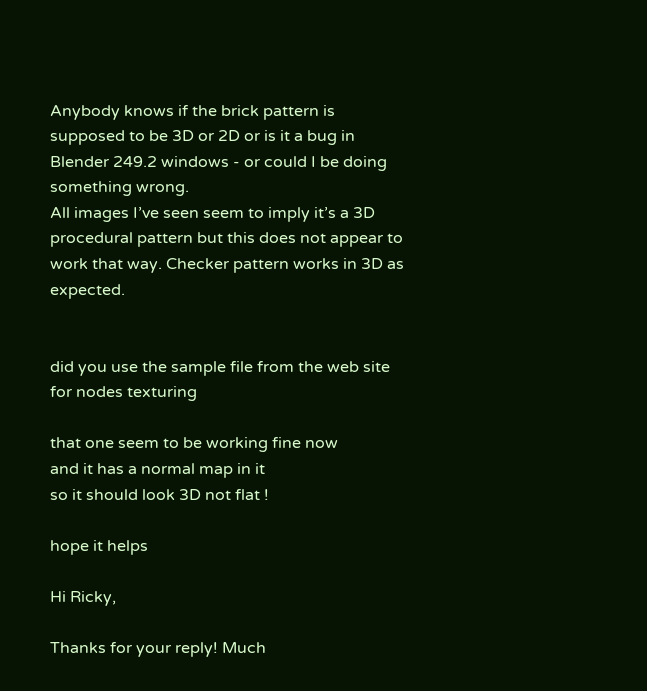Anybody knows if the brick pattern is supposed to be 3D or 2D or is it a bug in Blender 249.2 windows - or could I be doing something wrong.
All images I’ve seen seem to imply it’s a 3D procedural pattern but this does not appear to work that way. Checker pattern works in 3D as expected.


did you use the sample file from the web site for nodes texturing

that one seem to be working fine now
and it has a normal map in it
so it should look 3D not flat !

hope it helps

Hi Ricky,

Thanks for your reply! Much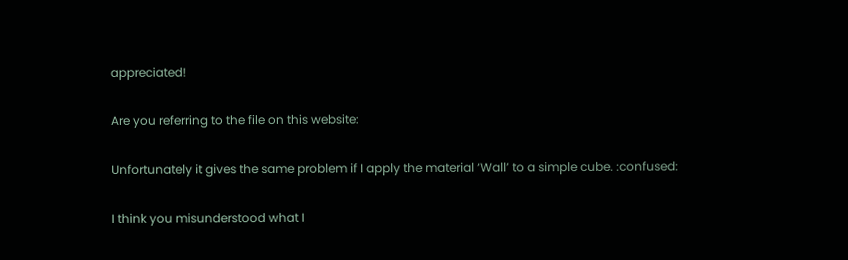appreciated!

Are you referring to the file on this website:

Unfortunately it gives the same problem if I apply the material ‘Wall’ to a simple cube. :confused:

I think you misunderstood what I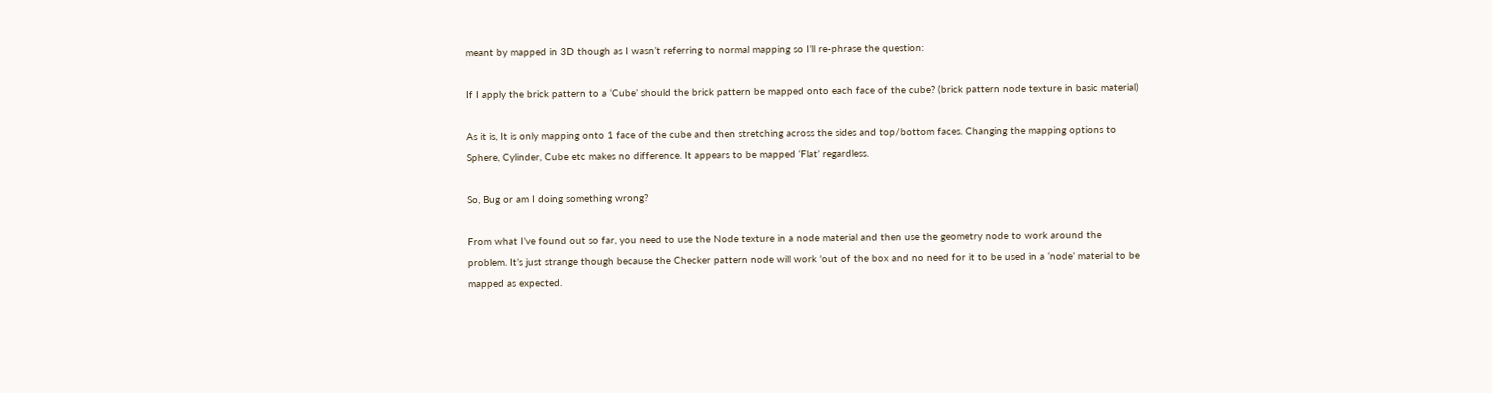meant by mapped in 3D though as I wasn’t referring to normal mapping so I’ll re-phrase the question:

If I apply the brick pattern to a ‘Cube’ should the brick pattern be mapped onto each face of the cube? (brick pattern node texture in basic material)

As it is, It is only mapping onto 1 face of the cube and then stretching across the sides and top/bottom faces. Changing the mapping options to Sphere, Cylinder, Cube etc makes no difference. It appears to be mapped ‘Flat’ regardless.

So, Bug or am I doing something wrong?

From what I’ve found out so far, you need to use the Node texture in a node material and then use the geometry node to work around the problem. It’s just strange though because the Checker pattern node will work 'out of the box and no need for it to be used in a ‘node’ material to be mapped as expected.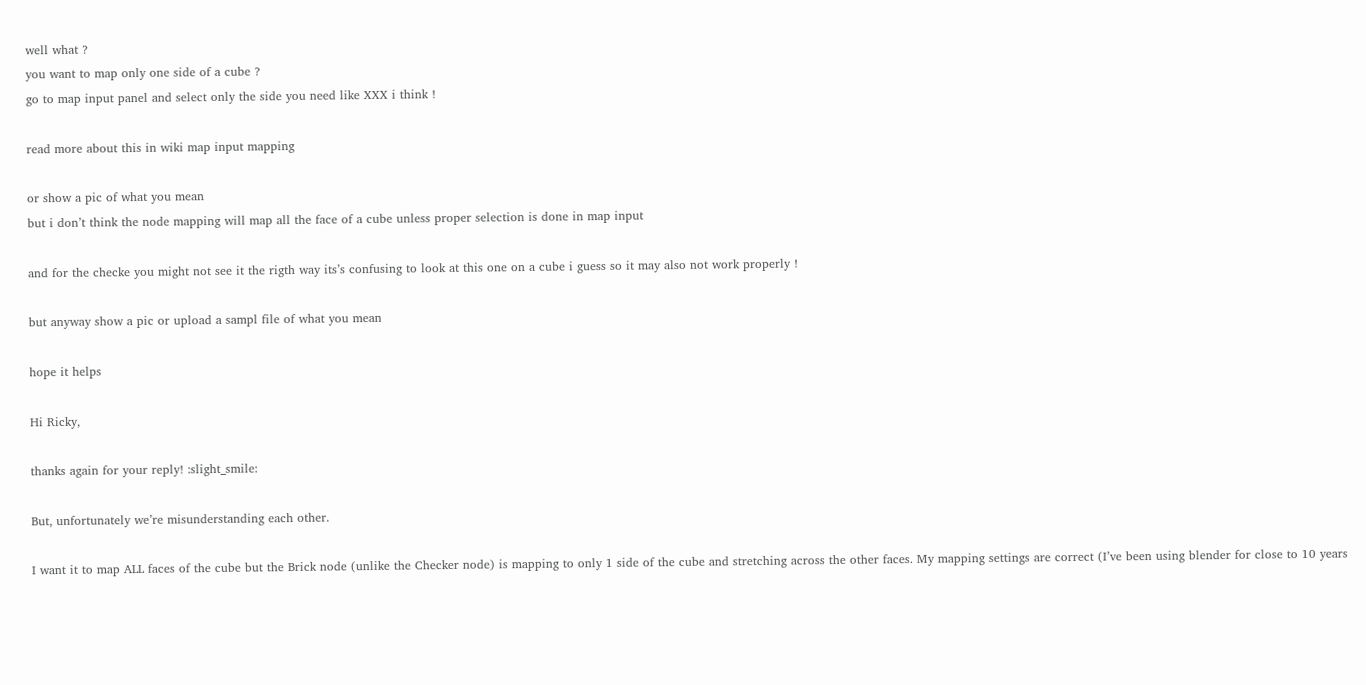well what ?
you want to map only one side of a cube ?
go to map input panel and select only the side you need like XXX i think !

read more about this in wiki map input mapping

or show a pic of what you mean
but i don’t think the node mapping will map all the face of a cube unless proper selection is done in map input

and for the checke you might not see it the rigth way its’s confusing to look at this one on a cube i guess so it may also not work properly !

but anyway show a pic or upload a sampl file of what you mean

hope it helps

Hi Ricky,

thanks again for your reply! :slight_smile:

But, unfortunately we’re misunderstanding each other.

I want it to map ALL faces of the cube but the Brick node (unlike the Checker node) is mapping to only 1 side of the cube and stretching across the other faces. My mapping settings are correct (I’ve been using blender for close to 10 years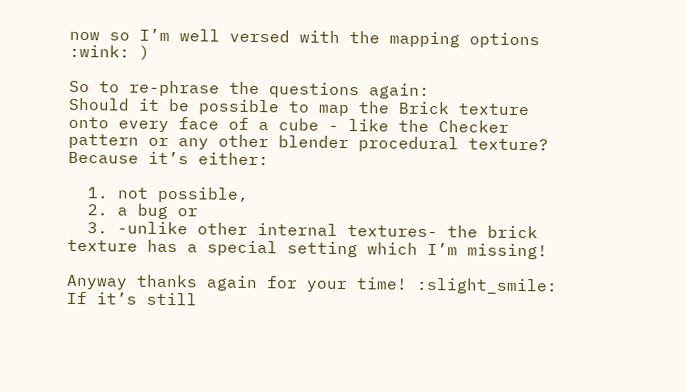now so I’m well versed with the mapping options :wink: )

So to re-phrase the questions again:
Should it be possible to map the Brick texture onto every face of a cube - like the Checker pattern or any other blender procedural texture?
Because it’s either:

  1. not possible,
  2. a bug or
  3. -unlike other internal textures- the brick texture has a special setting which I’m missing!

Anyway thanks again for your time! :slight_smile: If it’s still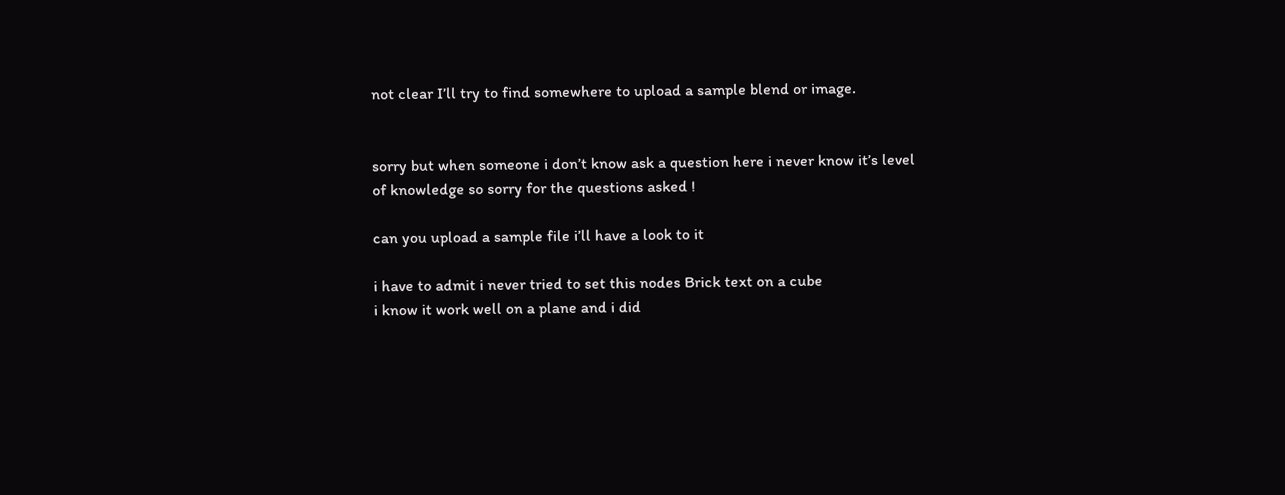not clear I’ll try to find somewhere to upload a sample blend or image.


sorry but when someone i don’t know ask a question here i never know it’s level of knowledge so sorry for the questions asked !

can you upload a sample file i’ll have a look to it

i have to admit i never tried to set this nodes Brick text on a cube
i know it work well on a plane and i did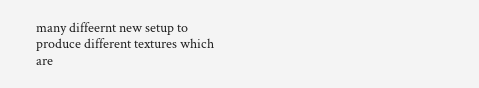many diffeernt new setup to produce different textures which are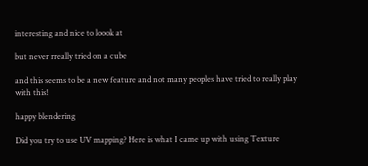interesting and nice to loook at

but never rreally tried on a cube

and this seems to be a new feature and not many peoples have tried to really play with this!

happy blendering

Did you try to use UV mapping? Here is what I came up with using Texture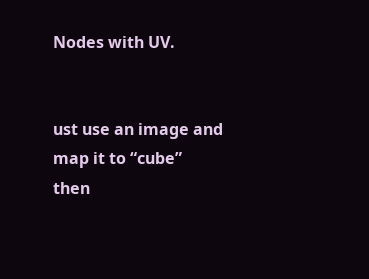Nodes with UV.


ust use an image and map it to “cube”
then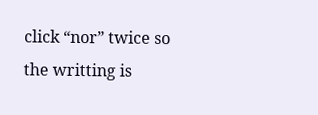click “nor” twice so the writting is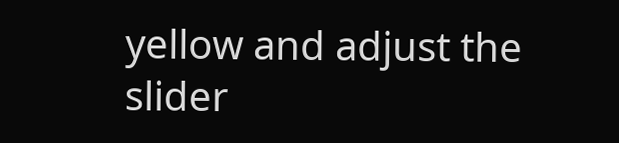yellow and adjust the slider